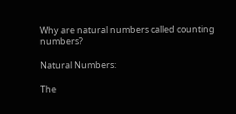Why are natural numbers called counting numbers?

Natural Numbers:

The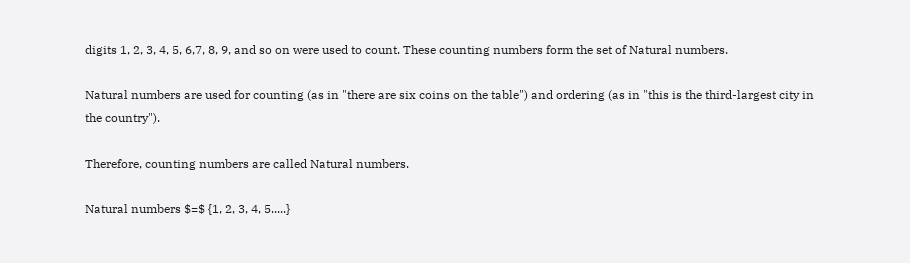digits 1, 2, 3, 4, 5, 6,7, 8, 9, and so on were used to count. These counting numbers form the set of Natural numbers.

Natural numbers are used for counting (as in "there are six coins on the table") and ordering (as in "this is the third-largest city in the country").

Therefore, counting numbers are called Natural numbers.

Natural numbers $=$ {1, 2, 3, 4, 5.....}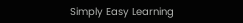Simply Easy Learning